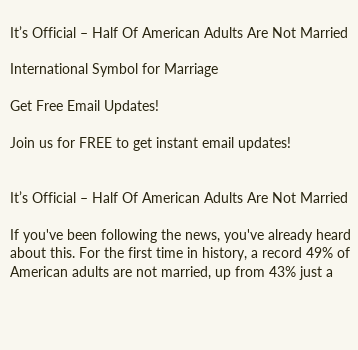It’s Official – Half Of American Adults Are Not Married

International Symbol for Marriage

Get Free Email Updates!

Join us for FREE to get instant email updates!


It’s Official – Half Of American Adults Are Not Married

If you've been following the news, you've already heard about this. For the first time in history, a record 49% of American adults are not married, up from 43% just a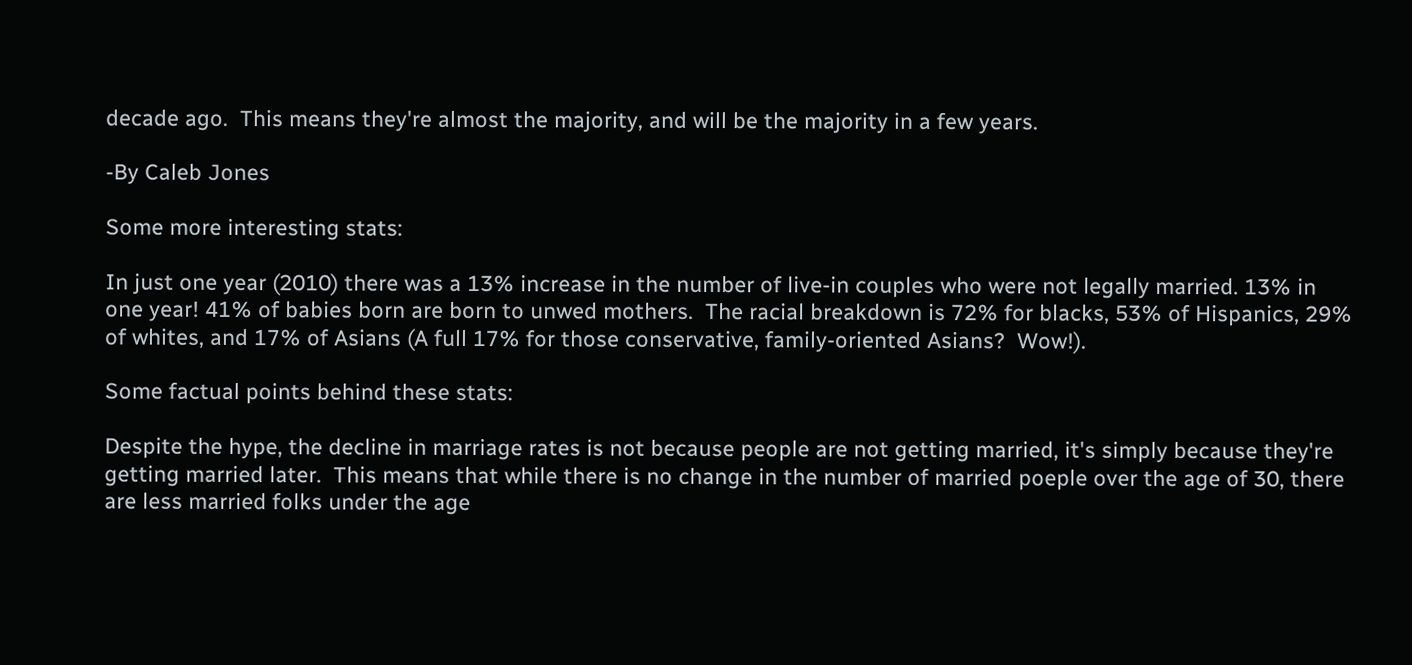decade ago.  This means they're almost the majority, and will be the majority in a few years.

-By Caleb Jones

Some more interesting stats:

In just one year (2010) there was a 13% increase in the number of live-in couples who were not legally married. 13% in one year! 41% of babies born are born to unwed mothers.  The racial breakdown is 72% for blacks, 53% of Hispanics, 29% of whites, and 17% of Asians (A full 17% for those conservative, family-oriented Asians?  Wow!).

Some factual points behind these stats:

Despite the hype, the decline in marriage rates is not because people are not getting married, it's simply because they're getting married later.  This means that while there is no change in the number of married poeple over the age of 30, there are less married folks under the age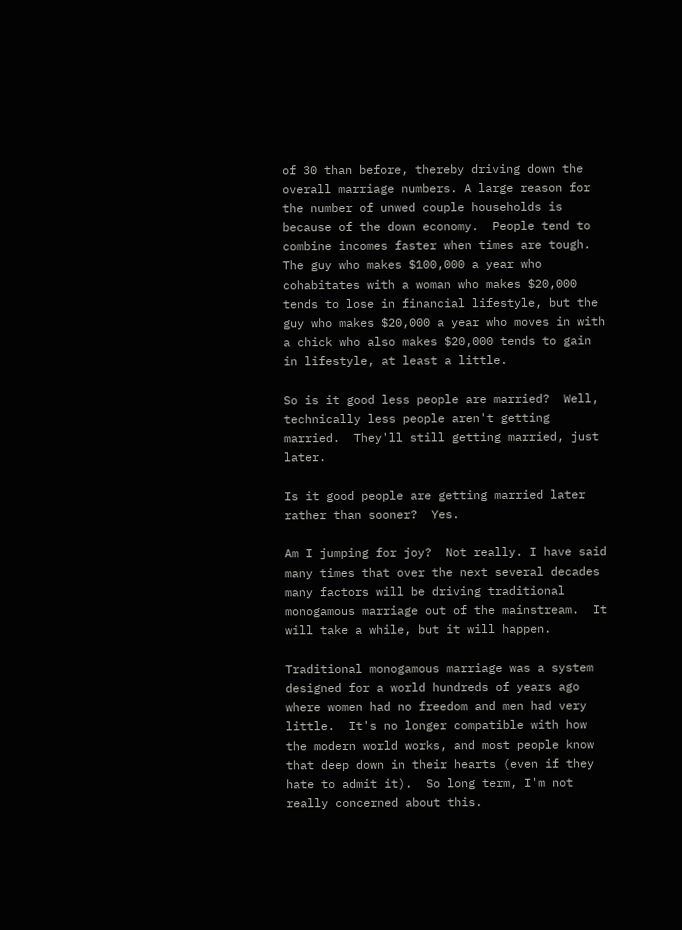of 30 than before, thereby driving down the overall marriage numbers. A large reason for the number of unwed couple households is because of the down economy.  People tend to combine incomes faster when times are tough.  The guy who makes $100,000 a year who cohabitates with a woman who makes $20,000 tends to lose in financial lifestyle, but the guy who makes $20,000 a year who moves in with a chick who also makes $20,000 tends to gain in lifestyle, at least a little.

So is it good less people are married?  Well, technically less people aren't getting married.  They'll still getting married, just later.

Is it good people are getting married later rather than sooner?  Yes.

Am I jumping for joy?  Not really. I have said many times that over the next several decades many factors will be driving traditional monogamous marriage out of the mainstream.  It will take a while, but it will happen.

Traditional monogamous marriage was a system designed for a world hundreds of years ago where women had no freedom and men had very little.  It's no longer compatible with how the modern world works, and most people know that deep down in their hearts (even if they hate to admit it).  So long term, I'm not really concerned about this.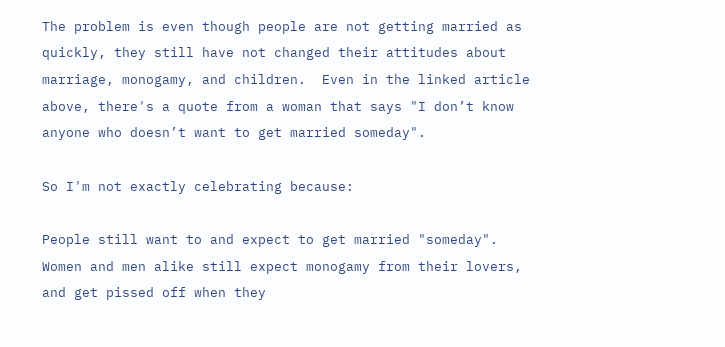The problem is even though people are not getting married as quickly, they still have not changed their attitudes about marriage, monogamy, and children.  Even in the linked article above, there's a quote from a woman that says "I don’t know anyone who doesn’t want to get married someday".

So I'm not exactly celebrating because:

People still want to and expect to get married "someday".
Women and men alike still expect monogamy from their lovers, and get pissed off when they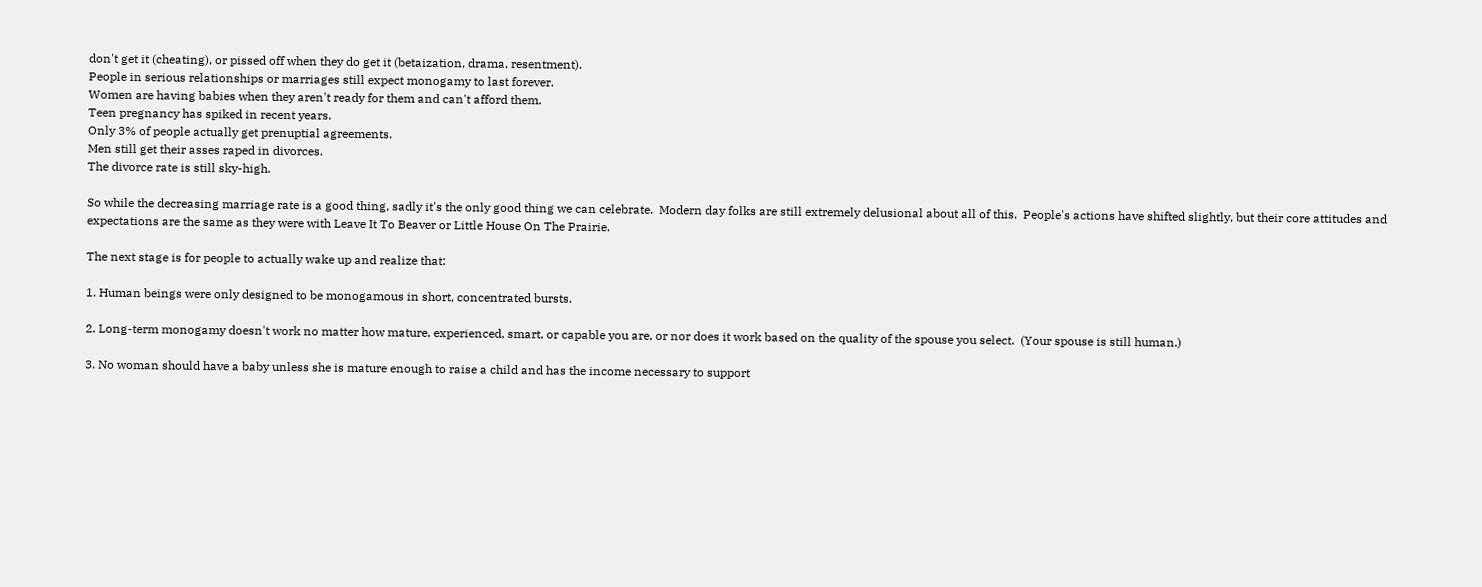don't get it (cheating), or pissed off when they do get it (betaization, drama, resentment).
People in serious relationships or marriages still expect monogamy to last forever.
Women are having babies when they aren't ready for them and can't afford them.
Teen pregnancy has spiked in recent years.
Only 3% of people actually get prenuptial agreements.
Men still get their asses raped in divorces.
The divorce rate is still sky-high.

So while the decreasing marriage rate is a good thing, sadly it's the only good thing we can celebrate.  Modern day folks are still extremely delusional about all of this.  People's actions have shifted slightly, but their core attitudes and expectations are the same as they were with Leave It To Beaver or Little House On The Prairie.

The next stage is for people to actually wake up and realize that:

1. Human beings were only designed to be monogamous in short, concentrated bursts.

2. Long-term monogamy doesn't work no matter how mature, experienced, smart, or capable you are, or nor does it work based on the quality of the spouse you select.  (Your spouse is still human.)

3. No woman should have a baby unless she is mature enough to raise a child and has the income necessary to support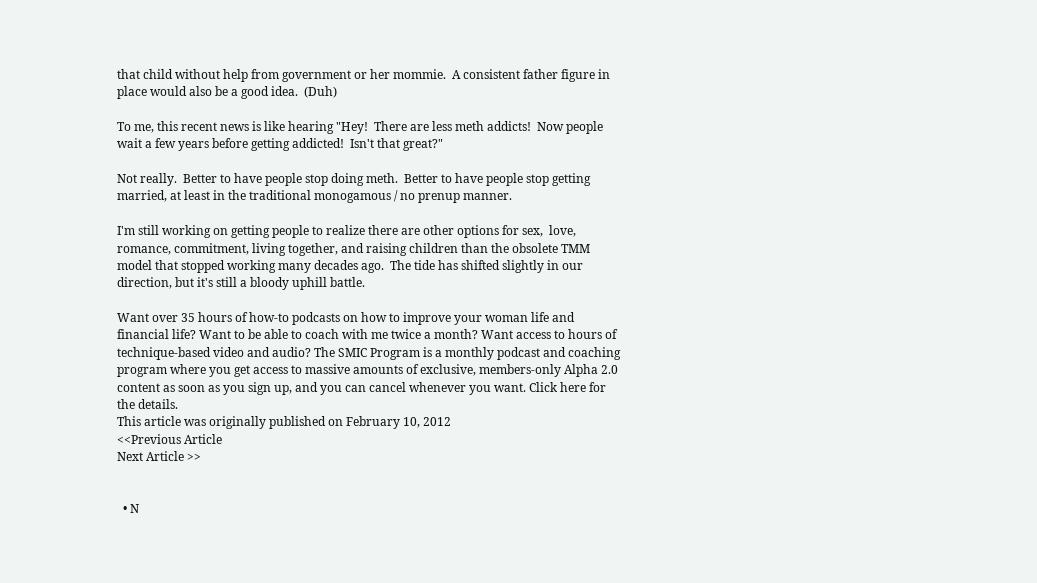that child without help from government or her mommie.  A consistent father figure in place would also be a good idea.  (Duh)

To me, this recent news is like hearing "Hey!  There are less meth addicts!  Now people wait a few years before getting addicted!  Isn't that great?"

Not really.  Better to have people stop doing meth.  Better to have people stop getting married, at least in the traditional monogamous / no prenup manner.

I'm still working on getting people to realize there are other options for sex,  love, romance, commitment, living together, and raising children than the obsolete TMM model that stopped working many decades ago.  The tide has shifted slightly in our direction, but it's still a bloody uphill battle.

Want over 35 hours of how-to podcasts on how to improve your woman life and financial life? Want to be able to coach with me twice a month? Want access to hours of technique-based video and audio? The SMIC Program is a monthly podcast and coaching program where you get access to massive amounts of exclusive, members-only Alpha 2.0 content as soon as you sign up, and you can cancel whenever you want. Click here for the details.
This article was originally published on February 10, 2012
<<Previous Article
Next Article >>


  • N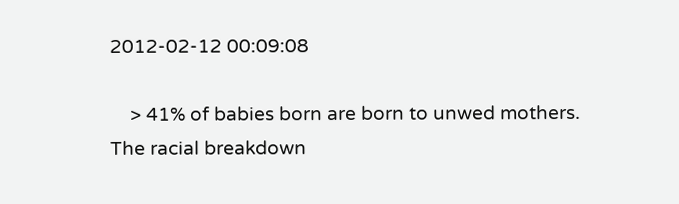2012-02-12 00:09:08

    > 41% of babies born are born to unwed mothers. The racial breakdown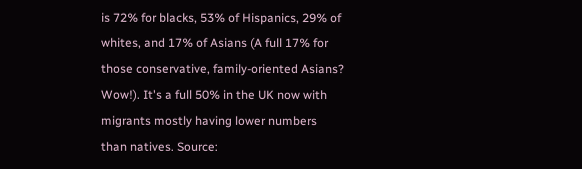is 72% for blacks, 53% of Hispanics, 29% of whites, and 17% of Asians (A full 17% for those conservative, family-oriented Asians? Wow!). It's a full 50% in the UK now with migrants mostly having lower numbers than natives. Source: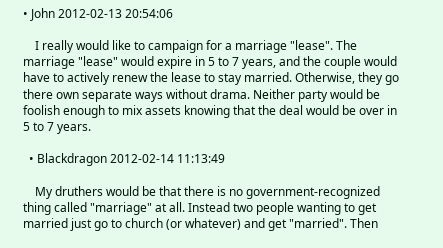• John 2012-02-13 20:54:06

    I really would like to campaign for a marriage "lease". The marriage "lease" would expire in 5 to 7 years, and the couple would have to actively renew the lease to stay married. Otherwise, they go there own separate ways without drama. Neither party would be foolish enough to mix assets knowing that the deal would be over in 5 to 7 years.

  • Blackdragon 2012-02-14 11:13:49

    My druthers would be that there is no government-recognized thing called "marriage" at all. Instead two people wanting to get married just go to church (or whatever) and get "married". Then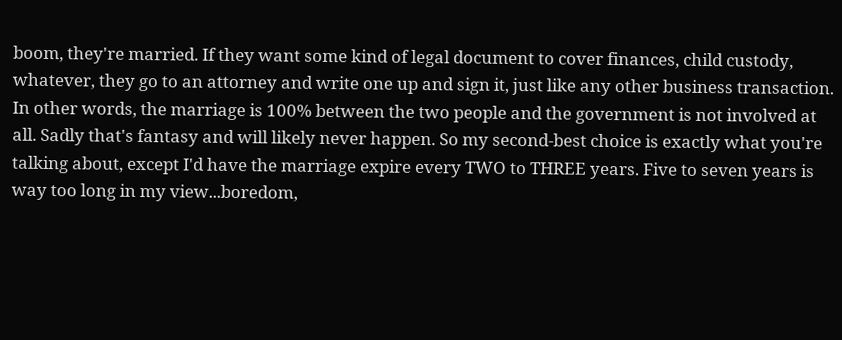boom, they're married. If they want some kind of legal document to cover finances, child custody, whatever, they go to an attorney and write one up and sign it, just like any other business transaction. In other words, the marriage is 100% between the two people and the government is not involved at all. Sadly that's fantasy and will likely never happen. So my second-best choice is exactly what you're talking about, except I'd have the marriage expire every TWO to THREE years. Five to seven years is way too long in my view...boredom,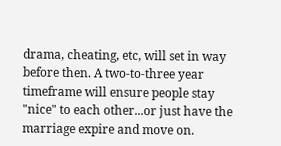drama, cheating, etc, will set in way before then. A two-to-three year timeframe will ensure people stay "nice" to each other...or just have the marriage expire and move on.